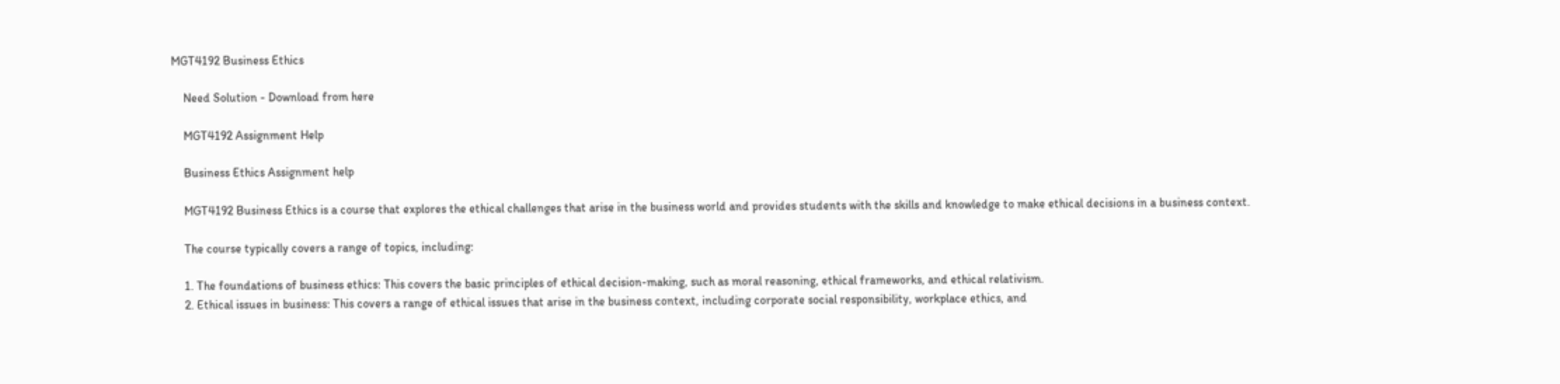MGT4192 Business Ethics

    Need Solution - Download from here

    MGT4192 Assignment Help

    Business Ethics Assignment help

    MGT4192 Business Ethics is a course that explores the ethical challenges that arise in the business world and provides students with the skills and knowledge to make ethical decisions in a business context.

    The course typically covers a range of topics, including:

    1. The foundations of business ethics: This covers the basic principles of ethical decision-making, such as moral reasoning, ethical frameworks, and ethical relativism.
    2. Ethical issues in business: This covers a range of ethical issues that arise in the business context, including corporate social responsibility, workplace ethics, and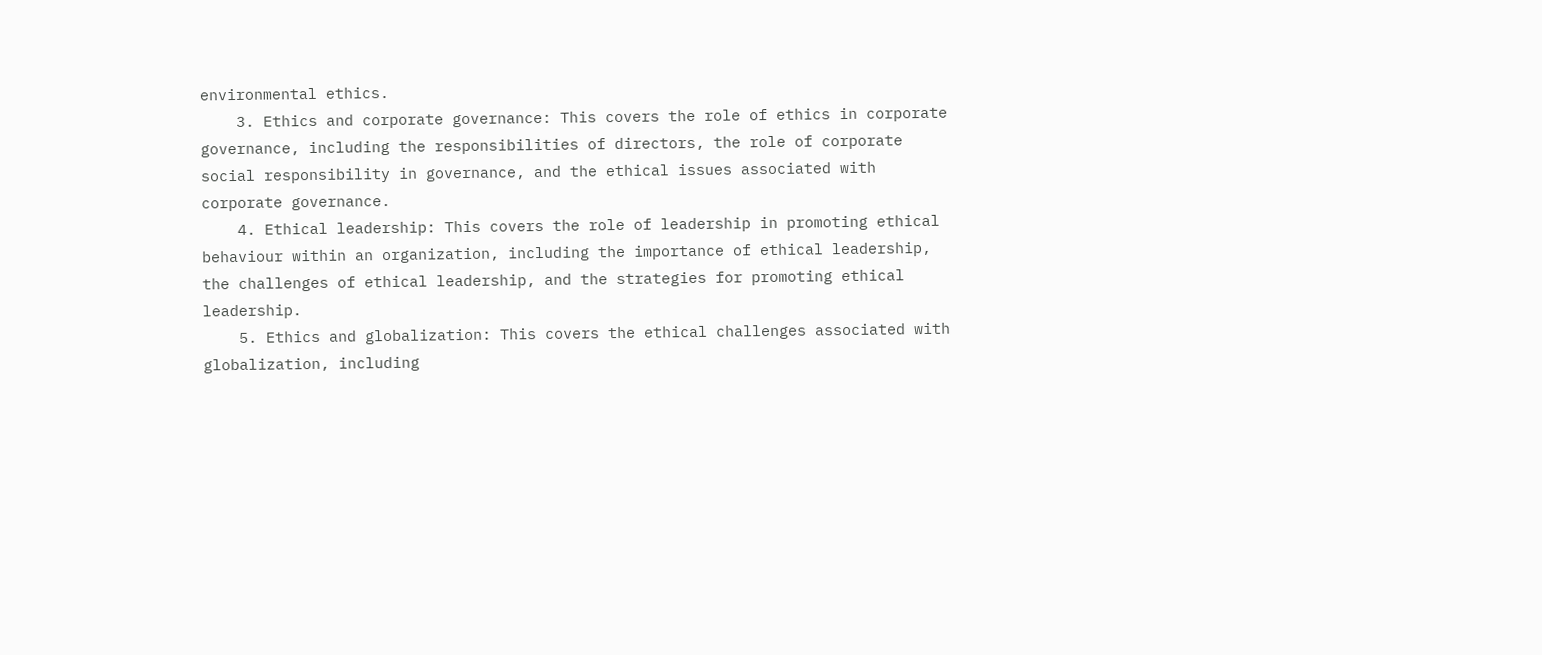environmental ethics.
    3. Ethics and corporate governance: This covers the role of ethics in corporate governance, including the responsibilities of directors, the role of corporate social responsibility in governance, and the ethical issues associated with corporate governance.
    4. Ethical leadership: This covers the role of leadership in promoting ethical behaviour within an organization, including the importance of ethical leadership, the challenges of ethical leadership, and the strategies for promoting ethical leadership.
    5. Ethics and globalization: This covers the ethical challenges associated with globalization, including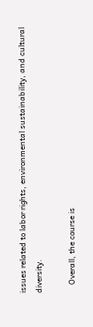issues related to labor rights, environmental sustainability, and cultural diversity.

    Overall, the course is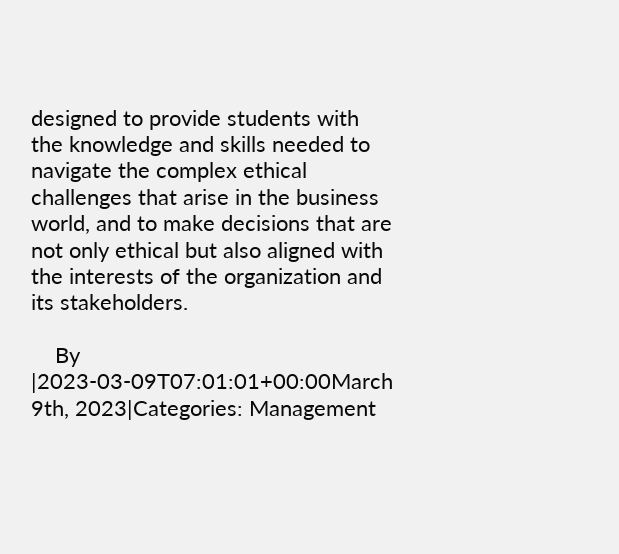designed to provide students with the knowledge and skills needed to navigate the complex ethical challenges that arise in the business world, and to make decisions that are not only ethical but also aligned with the interests of the organization and its stakeholders.

    By |2023-03-09T07:01:01+00:00March 9th, 2023|Categories: Management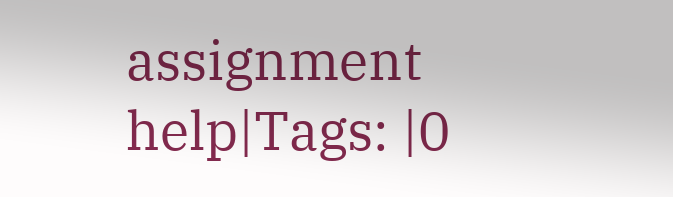assignment help|Tags: |0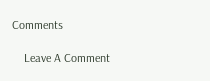Comments

    Leave A Comment